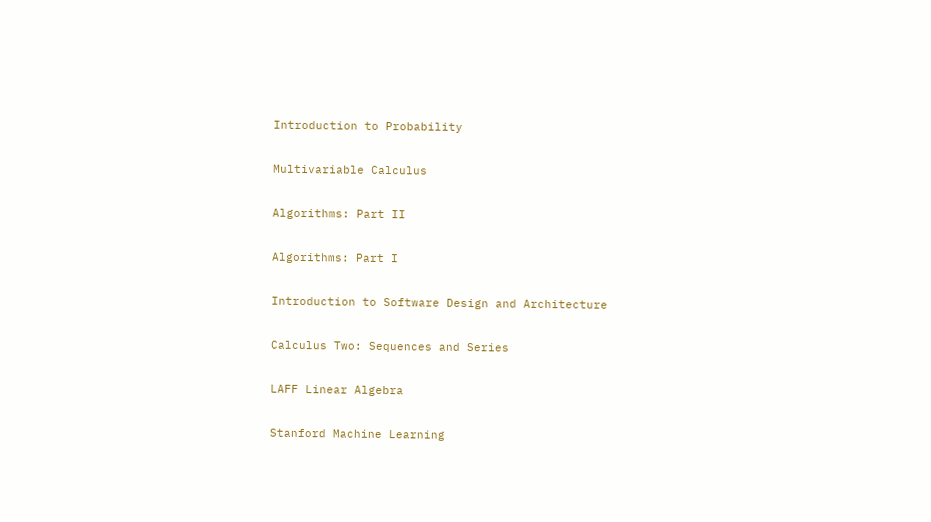Introduction to Probability

Multivariable Calculus

Algorithms: Part II

Algorithms: Part I

Introduction to Software Design and Architecture

Calculus Two: Sequences and Series

LAFF Linear Algebra

Stanford Machine Learning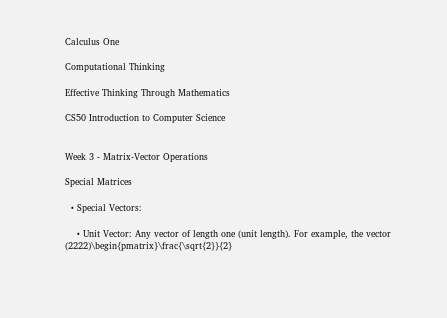Calculus One

Computational Thinking

Effective Thinking Through Mathematics

CS50 Introduction to Computer Science


Week 3 - Matrix-Vector Operations

Special Matrices

  • Special Vectors:

    • Unit Vector: Any vector of length one (unit length). For example, the vector (2222)\begin{pmatrix}\frac{\sqrt{2}}{2}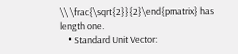\\ \frac{\sqrt{2}}{2}\end{pmatrix} has length one.
    • Standard Unit Vector: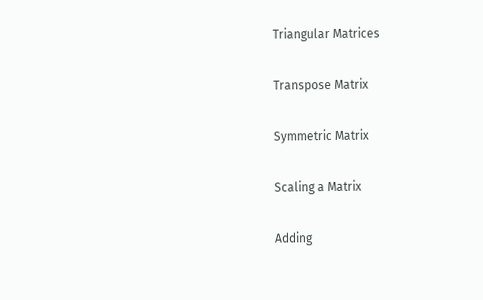Triangular Matrices

Transpose Matrix

Symmetric Matrix

Scaling a Matrix

Adding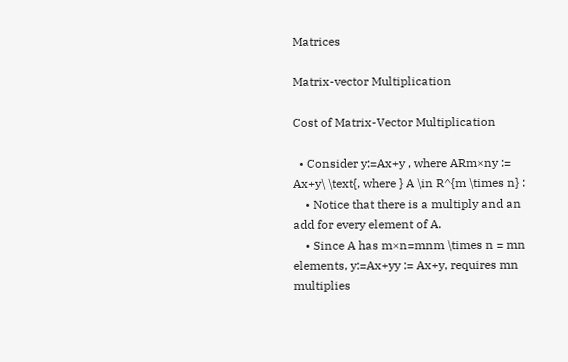Matrices

Matrix-vector Multiplication

Cost of Matrix-Vector Multiplication

  • Consider y:=Ax+y , where ARm×ny := Ax+y\ \text{, where } A \in R^{m \times n} :
    • Notice that there is a multiply and an add for every element of A.
    • Since A has m×n=mnm \times n = mn elements, y:=Ax+yy := Ax+y, requires mn multiplies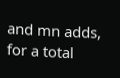and mn adds, for a total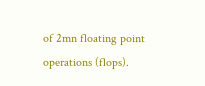of 2mn floating point operations (flops).